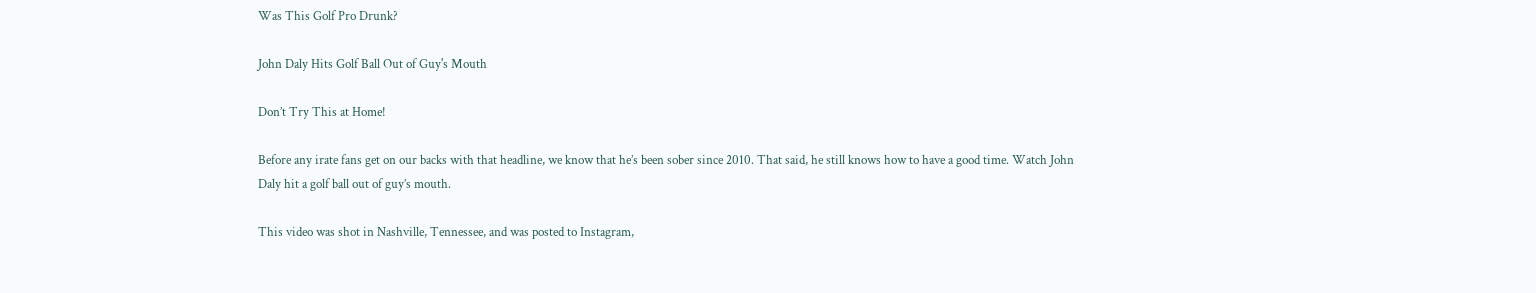Was This Golf Pro Drunk?

John Daly Hits Golf Ball Out of Guy's Mouth

Don’t Try This at Home!

Before any irate fans get on our backs with that headline, we know that he’s been sober since 2010. That said, he still knows how to have a good time. Watch John Daly hit a golf ball out of guy’s mouth.

This video was shot in Nashville, Tennessee, and was posted to Instagram,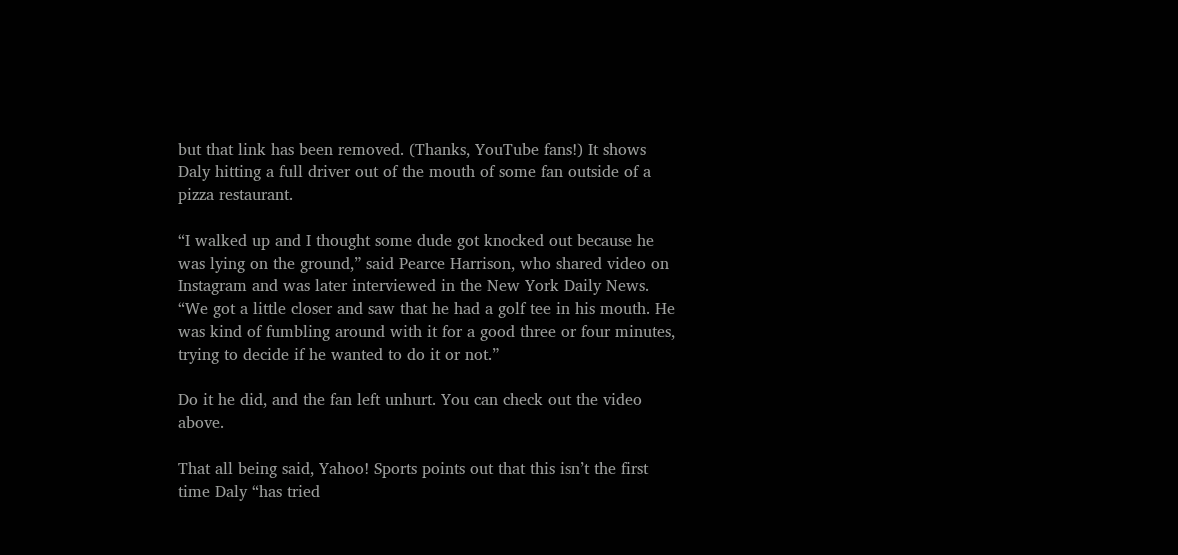but that link has been removed. (Thanks, YouTube fans!) It shows Daly hitting a full driver out of the mouth of some fan outside of a pizza restaurant.

“I walked up and I thought some dude got knocked out because he was lying on the ground,” said Pearce Harrison, who shared video on Instagram and was later interviewed in the New York Daily News. “We got a little closer and saw that he had a golf tee in his mouth. He was kind of fumbling around with it for a good three or four minutes, trying to decide if he wanted to do it or not.”

Do it he did, and the fan left unhurt. You can check out the video above.

That all being said, Yahoo! Sports points out that this isn’t the first time Daly “has tried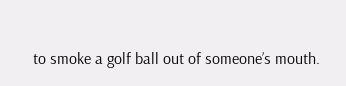to smoke a golf ball out of someone’s mouth.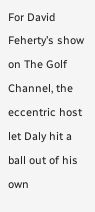For David Feherty’s show on The Golf Channel, the eccentric host let Daly hit a ball out of his own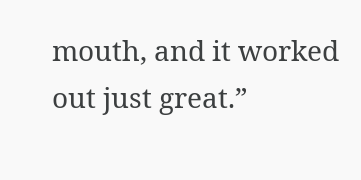mouth, and it worked out just great.”